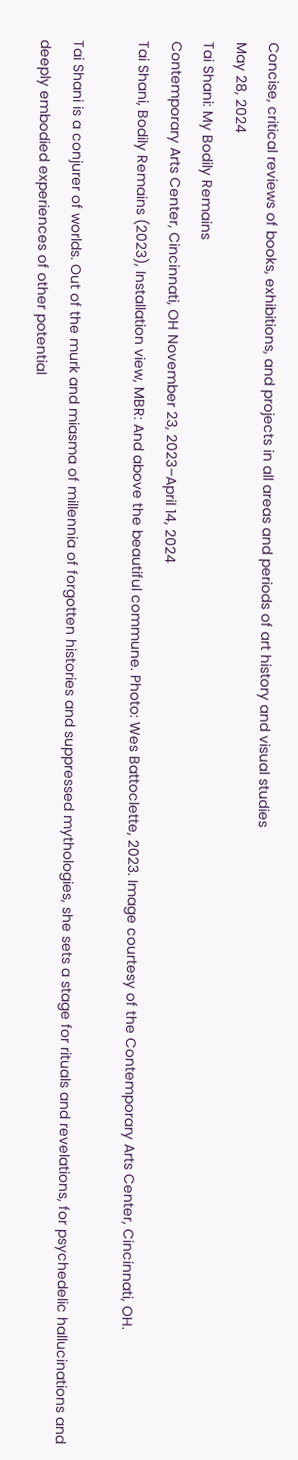Concise, critical reviews of books, exhibitions, and projects in all areas and periods of art history and visual studies
May 28, 2024
Tai Shani: My Bodily Remains
Contemporary Arts Center, Cincinnati, OH November 23, 2023–April 14, 2024
Tai Shani, Bodily Remains (2023), Installation view, MBR: And above the beautiful commune. Photo: Wes Battoclette, 2023. Image courtesy of the Contemporary Arts Center, Cincinnati, OH.

Tai Shani is a conjurer of worlds. Out of the murk and miasma of millennia of forgotten histories and suppressed mythologies, she sets a stage for rituals and revelations, for psychedelic hallucinations and deeply embodied experiences of other potential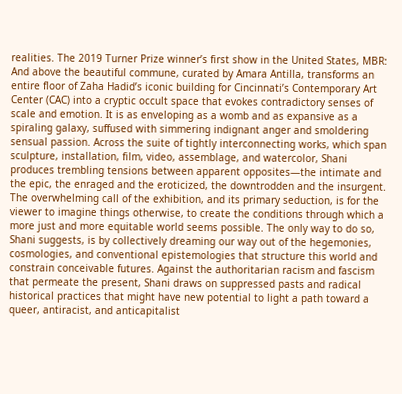realities. The 2019 Turner Prize winner’s first show in the United States, MBR: And above the beautiful commune, curated by Amara Antilla, transforms an entire floor of Zaha Hadid’s iconic building for Cincinnati’s Contemporary Art Center (CAC) into a cryptic occult space that evokes contradictory senses of scale and emotion. It is as enveloping as a womb and as expansive as a spiraling galaxy, suffused with simmering indignant anger and smoldering sensual passion. Across the suite of tightly interconnecting works, which span sculpture, installation, film, video, assemblage, and watercolor, Shani produces trembling tensions between apparent opposites—the intimate and the epic, the enraged and the eroticized, the downtrodden and the insurgent. The overwhelming call of the exhibition, and its primary seduction, is for the viewer to imagine things otherwise, to create the conditions through which a more just and more equitable world seems possible. The only way to do so, Shani suggests, is by collectively dreaming our way out of the hegemonies, cosmologies, and conventional epistemologies that structure this world and constrain conceivable futures. Against the authoritarian racism and fascism that permeate the present, Shani draws on suppressed pasts and radical historical practices that might have new potential to light a path toward a queer, antiracist, and anticapitalist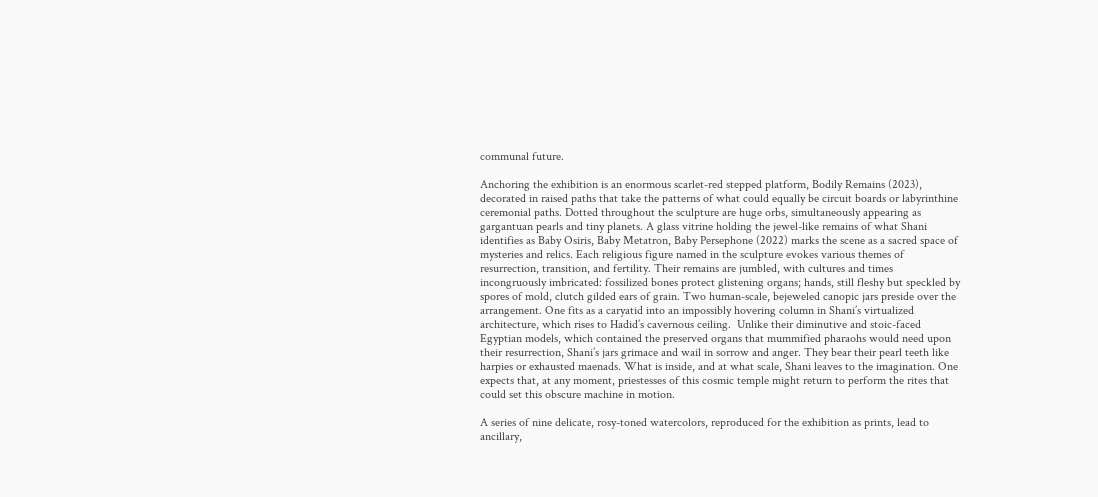communal future.

Anchoring the exhibition is an enormous scarlet-red stepped platform, Bodily Remains (2023), decorated in raised paths that take the patterns of what could equally be circuit boards or labyrinthine ceremonial paths. Dotted throughout the sculpture are huge orbs, simultaneously appearing as gargantuan pearls and tiny planets. A glass vitrine holding the jewel-like remains of what Shani identifies as Baby Osiris, Baby Metatron, Baby Persephone (2022) marks the scene as a sacred space of mysteries and relics. Each religious figure named in the sculpture evokes various themes of resurrection, transition, and fertility. Their remains are jumbled, with cultures and times incongruously imbricated: fossilized bones protect glistening organs; hands, still fleshy but speckled by spores of mold, clutch gilded ears of grain. Two human-scale, bejeweled canopic jars preside over the arrangement. One fits as a caryatid into an impossibly hovering column in Shani’s virtualized architecture, which rises to Hadid’s cavernous ceiling.  Unlike their diminutive and stoic-faced Egyptian models, which contained the preserved organs that mummified pharaohs would need upon their resurrection, Shani’s jars grimace and wail in sorrow and anger. They bear their pearl teeth like harpies or exhausted maenads. What is inside, and at what scale, Shani leaves to the imagination. One expects that, at any moment, priestesses of this cosmic temple might return to perform the rites that could set this obscure machine in motion.

A series of nine delicate, rosy-toned watercolors, reproduced for the exhibition as prints, lead to ancillary,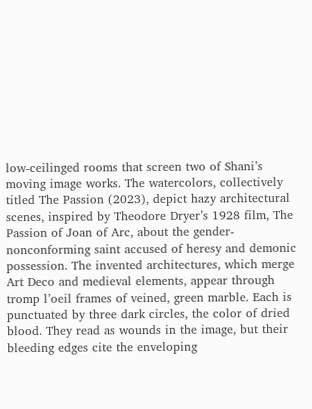low-ceilinged rooms that screen two of Shani’s moving image works. The watercolors, collectively titled The Passion (2023), depict hazy architectural scenes, inspired by Theodore Dryer’s 1928 film, The Passion of Joan of Arc, about the gender-nonconforming saint accused of heresy and demonic possession. The invented architectures, which merge Art Deco and medieval elements, appear through tromp l’oeil frames of veined, green marble. Each is punctuated by three dark circles, the color of dried blood. They read as wounds in the image, but their bleeding edges cite the enveloping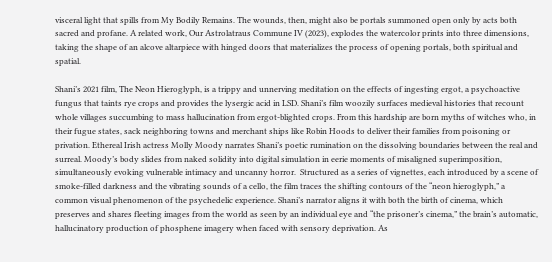visceral light that spills from My Bodily Remains. The wounds, then, might also be portals summoned open only by acts both sacred and profane. A related work, Our Astrolatraus Commune IV (2023), explodes the watercolor prints into three dimensions, taking the shape of an alcove altarpiece with hinged doors that materializes the process of opening portals, both spiritual and spatial.

Shani’s 2021 film, The Neon Hieroglyph, is a trippy and unnerving meditation on the effects of ingesting ergot, a psychoactive fungus that taints rye crops and provides the lysergic acid in LSD. Shani’s film woozily surfaces medieval histories that recount whole villages succumbing to mass hallucination from ergot-blighted crops. From this hardship are born myths of witches who, in their fugue states, sack neighboring towns and merchant ships like Robin Hoods to deliver their families from poisoning or privation. Ethereal Irish actress Molly Moody narrates Shani’s poetic rumination on the dissolving boundaries between the real and surreal. Moody’s body slides from naked solidity into digital simulation in eerie moments of misaligned superimposition, simultaneously evoking vulnerable intimacy and uncanny horror.  Structured as a series of vignettes, each introduced by a scene of smoke-filled darkness and the vibrating sounds of a cello, the film traces the shifting contours of the “neon hieroglyph,” a common visual phenomenon of the psychedelic experience. Shani’s narrator aligns it with both the birth of cinema, which preserves and shares fleeting images from the world as seen by an individual eye and “the prisoner’s cinema,” the brain’s automatic, hallucinatory production of phosphene imagery when faced with sensory deprivation. As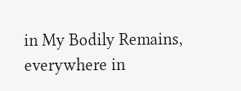in My Bodily Remains, everywhere in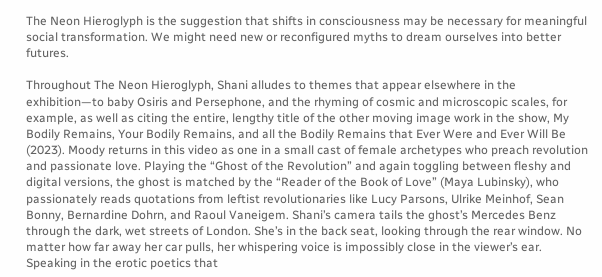The Neon Hieroglyph is the suggestion that shifts in consciousness may be necessary for meaningful social transformation. We might need new or reconfigured myths to dream ourselves into better futures.

Throughout The Neon Hieroglyph, Shani alludes to themes that appear elsewhere in the exhibition—to baby Osiris and Persephone, and the rhyming of cosmic and microscopic scales, for example, as well as citing the entire, lengthy title of the other moving image work in the show, My Bodily Remains, Your Bodily Remains, and all the Bodily Remains that Ever Were and Ever Will Be (2023). Moody returns in this video as one in a small cast of female archetypes who preach revolution and passionate love. Playing the “Ghost of the Revolution” and again toggling between fleshy and digital versions, the ghost is matched by the “Reader of the Book of Love” (Maya Lubinsky), who passionately reads quotations from leftist revolutionaries like Lucy Parsons, Ulrike Meinhof, Sean Bonny, Bernardine Dohrn, and Raoul Vaneigem. Shani’s camera tails the ghost’s Mercedes Benz through the dark, wet streets of London. She’s in the back seat, looking through the rear window. No matter how far away her car pulls, her whispering voice is impossibly close in the viewer’s ear.  Speaking in the erotic poetics that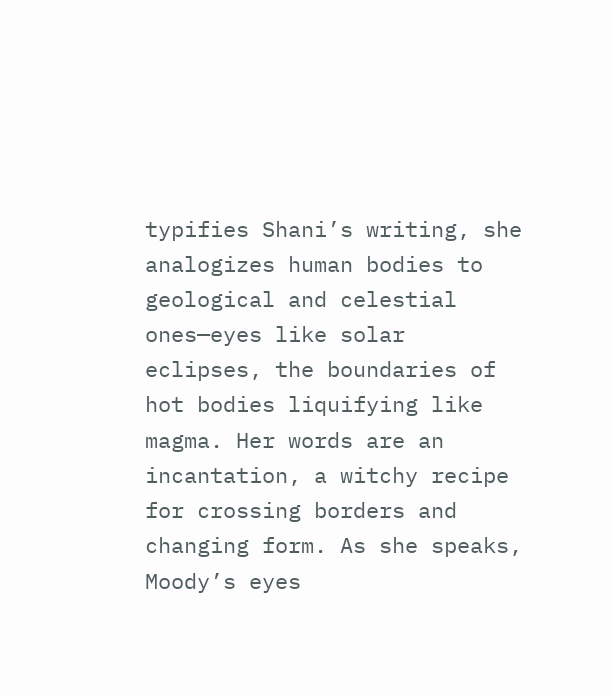typifies Shani’s writing, she analogizes human bodies to geological and celestial ones—eyes like solar eclipses, the boundaries of hot bodies liquifying like magma. Her words are an incantation, a witchy recipe for crossing borders and changing form. As she speaks, Moody’s eyes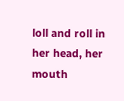loll and roll in her head, her mouth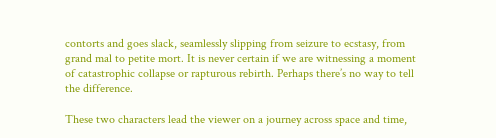contorts and goes slack, seamlessly slipping from seizure to ecstasy, from grand mal to petite mort. It is never certain if we are witnessing a moment of catastrophic collapse or rapturous rebirth. Perhaps there’s no way to tell the difference.

These two characters lead the viewer on a journey across space and time,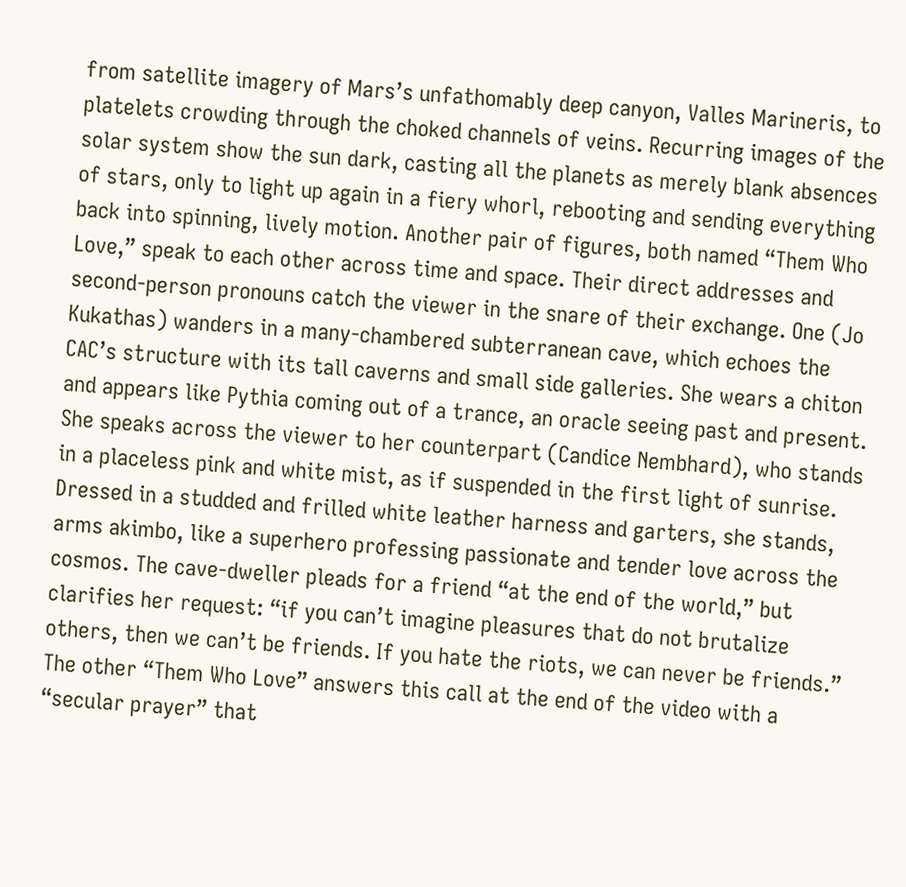from satellite imagery of Mars’s unfathomably deep canyon, Valles Marineris, to platelets crowding through the choked channels of veins. Recurring images of the solar system show the sun dark, casting all the planets as merely blank absences of stars, only to light up again in a fiery whorl, rebooting and sending everything back into spinning, lively motion. Another pair of figures, both named “Them Who Love,” speak to each other across time and space. Their direct addresses and second-person pronouns catch the viewer in the snare of their exchange. One (Jo Kukathas) wanders in a many-chambered subterranean cave, which echoes the CAC’s structure with its tall caverns and small side galleries. She wears a chiton and appears like Pythia coming out of a trance, an oracle seeing past and present. She speaks across the viewer to her counterpart (Candice Nembhard), who stands in a placeless pink and white mist, as if suspended in the first light of sunrise. Dressed in a studded and frilled white leather harness and garters, she stands, arms akimbo, like a superhero professing passionate and tender love across the cosmos. The cave-dweller pleads for a friend “at the end of the world,” but clarifies her request: “if you can’t imagine pleasures that do not brutalize others, then we can’t be friends. If you hate the riots, we can never be friends.” The other “Them Who Love” answers this call at the end of the video with a “secular prayer” that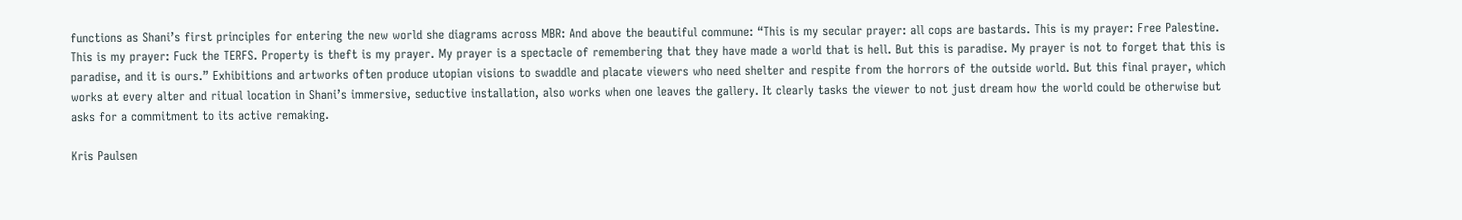functions as Shani’s first principles for entering the new world she diagrams across MBR: And above the beautiful commune: “This is my secular prayer: all cops are bastards. This is my prayer: Free Palestine. This is my prayer: Fuck the TERFS. Property is theft is my prayer. My prayer is a spectacle of remembering that they have made a world that is hell. But this is paradise. My prayer is not to forget that this is paradise, and it is ours.” Exhibitions and artworks often produce utopian visions to swaddle and placate viewers who need shelter and respite from the horrors of the outside world. But this final prayer, which works at every alter and ritual location in Shani’s immersive, seductive installation, also works when one leaves the gallery. It clearly tasks the viewer to not just dream how the world could be otherwise but asks for a commitment to its active remaking.

Kris Paulsen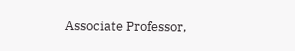Associate Professor,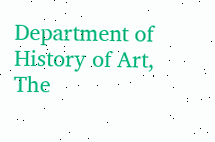Department of History of Art, The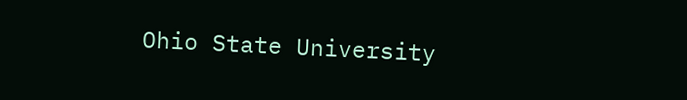Ohio State University